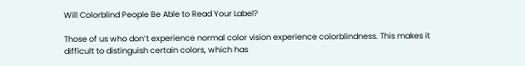Will Colorblind People Be Able to Read Your Label?

Those of us who don’t experience normal color vision experience colorblindness. This makes it difficult to distinguish certain colors, which has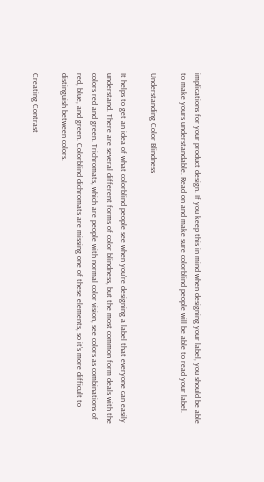implications for your product design. If you keep this in mind when designing your label, you should be able to make yours understandable. Read on and make sure colorblind people will be able to read your label.

Understanding Color Blindness

It helps to get an idea of what colorblind people see when you’re designing a label that everyone can easily understand. There are several different forms of color blindness, but the most common form deals with the colors red and green. Trichromats, which are people with normal color vision, see colors as combinations of red, blue, and green. Colorblind dichromats are missing one of these elements, so it’s more difficult to distinguish between colors.

Creating Contrast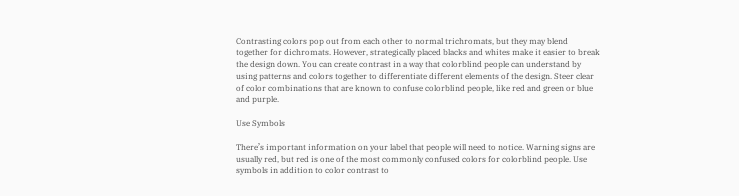Contrasting colors pop out from each other to normal trichromats, but they may blend together for dichromats. However, strategically placed blacks and whites make it easier to break the design down. You can create contrast in a way that colorblind people can understand by using patterns and colors together to differentiate different elements of the design. Steer clear of color combinations that are known to confuse colorblind people, like red and green or blue and purple.

Use Symbols

There’s important information on your label that people will need to notice. Warning signs are usually red, but red is one of the most commonly confused colors for colorblind people. Use symbols in addition to color contrast to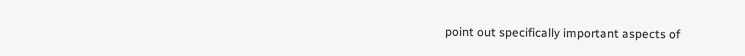point out specifically important aspects of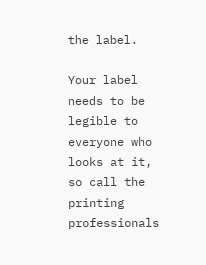the label.

Your label needs to be legible to everyone who looks at it, so call the printing professionals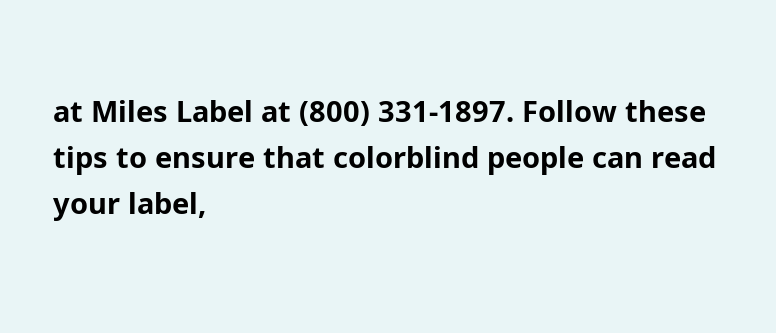at Miles Label at (800) 331-1897. Follow these tips to ensure that colorblind people can read your label,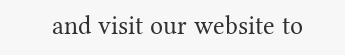and visit our website to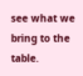see what we bring to the table.